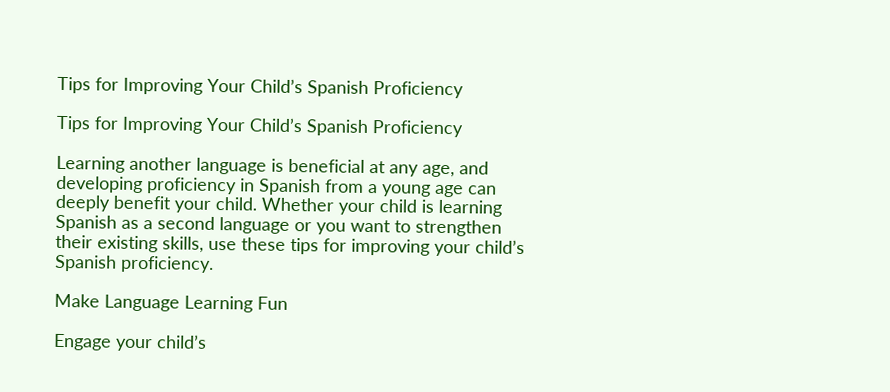Tips for Improving Your Child’s Spanish Proficiency

Tips for Improving Your Child’s Spanish Proficiency

Learning another language is beneficial at any age, and developing proficiency in Spanish from a young age can deeply benefit your child. Whether your child is learning Spanish as a second language or you want to strengthen their existing skills, use these tips for improving your child’s Spanish proficiency.

Make Language Learning Fun

Engage your child’s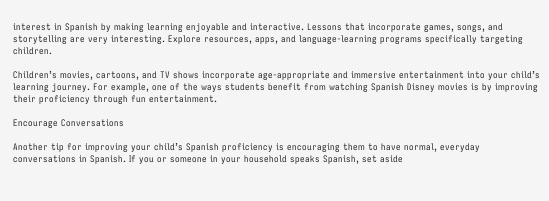interest in Spanish by making learning enjoyable and interactive. Lessons that incorporate games, songs, and storytelling are very interesting. Explore resources, apps, and language-learning programs specifically targeting children.

Children’s movies, cartoons, and TV shows incorporate age-appropriate and immersive entertainment into your child’s learning journey. For example, one of the ways students benefit from watching Spanish Disney movies is by improving their proficiency through fun entertainment.

Encourage Conversations

Another tip for improving your child’s Spanish proficiency is encouraging them to have normal, everyday conversations in Spanish. If you or someone in your household speaks Spanish, set aside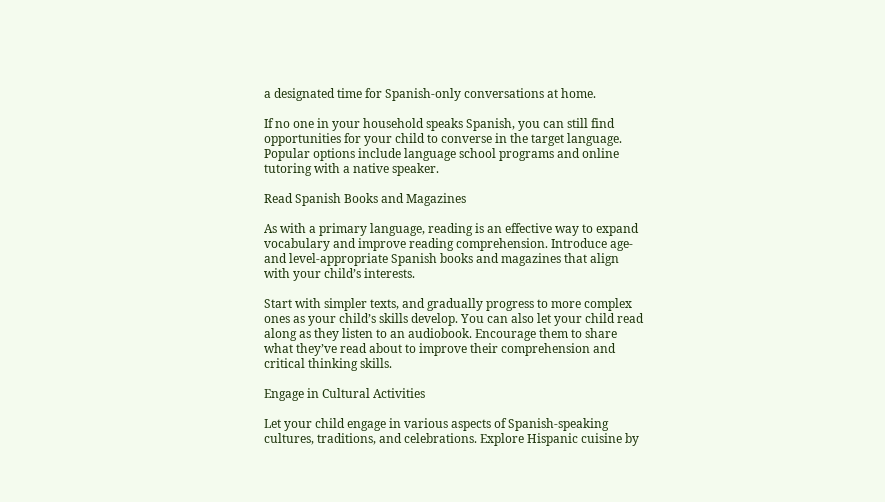a designated time for Spanish-only conversations at home.

If no one in your household speaks Spanish, you can still find opportunities for your child to converse in the target language. Popular options include language school programs and online tutoring with a native speaker.

Read Spanish Books and Magazines

As with a primary language, reading is an effective way to expand vocabulary and improve reading comprehension. Introduce age- and level-appropriate Spanish books and magazines that align with your child’s interests.

Start with simpler texts, and gradually progress to more complex ones as your child’s skills develop. You can also let your child read along as they listen to an audiobook. Encourage them to share what they’ve read about to improve their comprehension and critical thinking skills.

Engage in Cultural Activities

Let your child engage in various aspects of Spanish-speaking cultures, traditions, and celebrations. Explore Hispanic cuisine by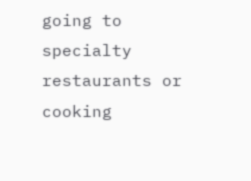going to specialty restaurants or cooking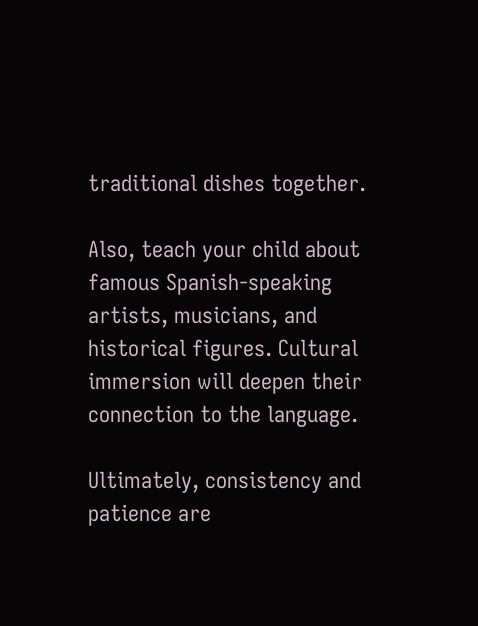traditional dishes together.

Also, teach your child about famous Spanish-speaking artists, musicians, and historical figures. Cultural immersion will deepen their connection to the language.

Ultimately, consistency and patience are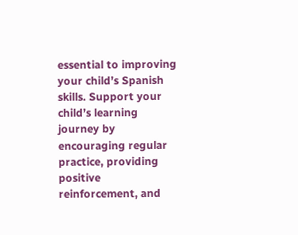essential to improving your child’s Spanish skills. Support your child’s learning journey by encouraging regular practice, providing positive reinforcement, and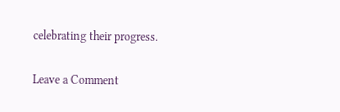celebrating their progress.

Leave a Comment